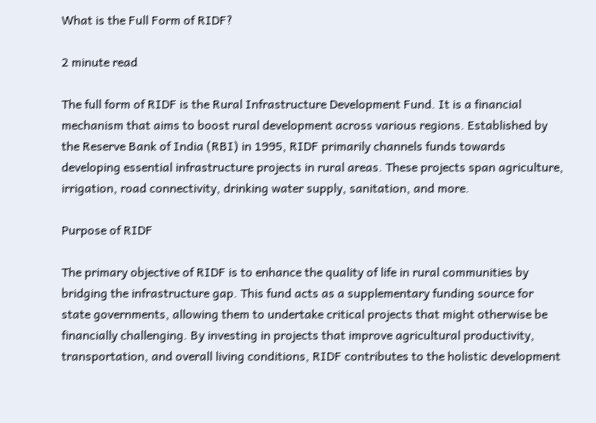What is the Full Form of RIDF?

2 minute read

The full form of RIDF is the Rural Infrastructure Development Fund. It is a financial mechanism that aims to boost rural development across various regions. Established by the Reserve Bank of India (RBI) in 1995, RIDF primarily channels funds towards developing essential infrastructure projects in rural areas. These projects span agriculture, irrigation, road connectivity, drinking water supply, sanitation, and more.

Purpose of RIDF

The primary objective of RIDF is to enhance the quality of life in rural communities by bridging the infrastructure gap. This fund acts as a supplementary funding source for state governments, allowing them to undertake critical projects that might otherwise be financially challenging. By investing in projects that improve agricultural productivity, transportation, and overall living conditions, RIDF contributes to the holistic development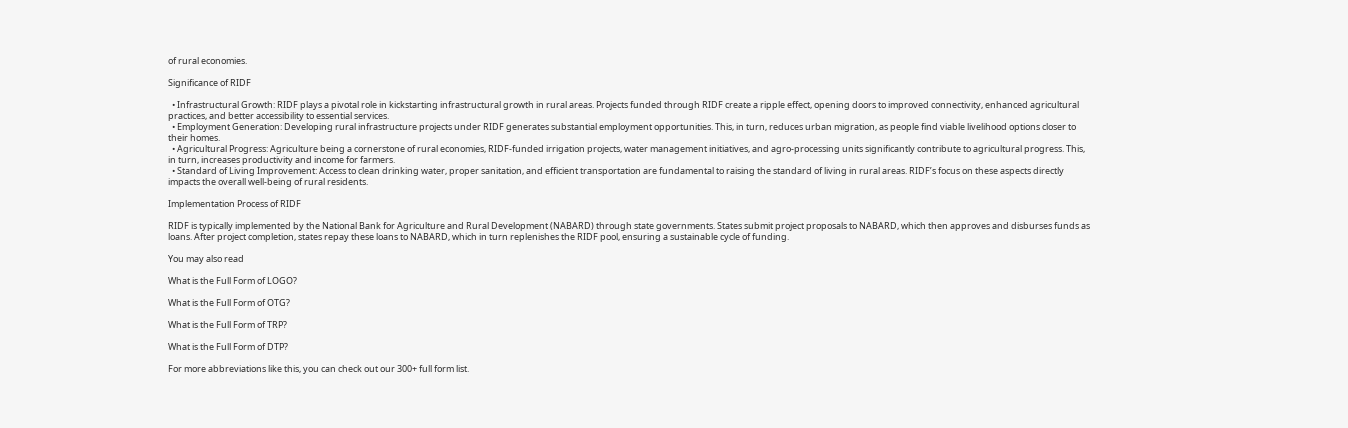of rural economies.

Significance of RIDF

  • Infrastructural Growth: RIDF plays a pivotal role in kickstarting infrastructural growth in rural areas. Projects funded through RIDF create a ripple effect, opening doors to improved connectivity, enhanced agricultural practices, and better accessibility to essential services.
  • Employment Generation: Developing rural infrastructure projects under RIDF generates substantial employment opportunities. This, in turn, reduces urban migration, as people find viable livelihood options closer to their homes.
  • Agricultural Progress: Agriculture being a cornerstone of rural economies, RIDF-funded irrigation projects, water management initiatives, and agro-processing units significantly contribute to agricultural progress. This, in turn, increases productivity and income for farmers.
  • Standard of Living Improvement: Access to clean drinking water, proper sanitation, and efficient transportation are fundamental to raising the standard of living in rural areas. RIDF’s focus on these aspects directly impacts the overall well-being of rural residents.

Implementation Process of RIDF

RIDF is typically implemented by the National Bank for Agriculture and Rural Development (NABARD) through state governments. States submit project proposals to NABARD, which then approves and disburses funds as loans. After project completion, states repay these loans to NABARD, which in turn replenishes the RIDF pool, ensuring a sustainable cycle of funding.

You may also read

What is the Full Form of LOGO?

What is the Full Form of OTG?

What is the Full Form of TRP?

What is the Full Form of DTP?

For more abbreviations like this, you can check out our 300+ full form list.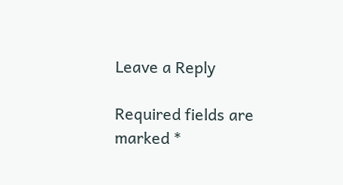Leave a Reply

Required fields are marked *